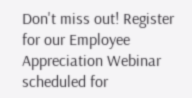Don't miss out! Register for our Employee Appreciation Webinar scheduled for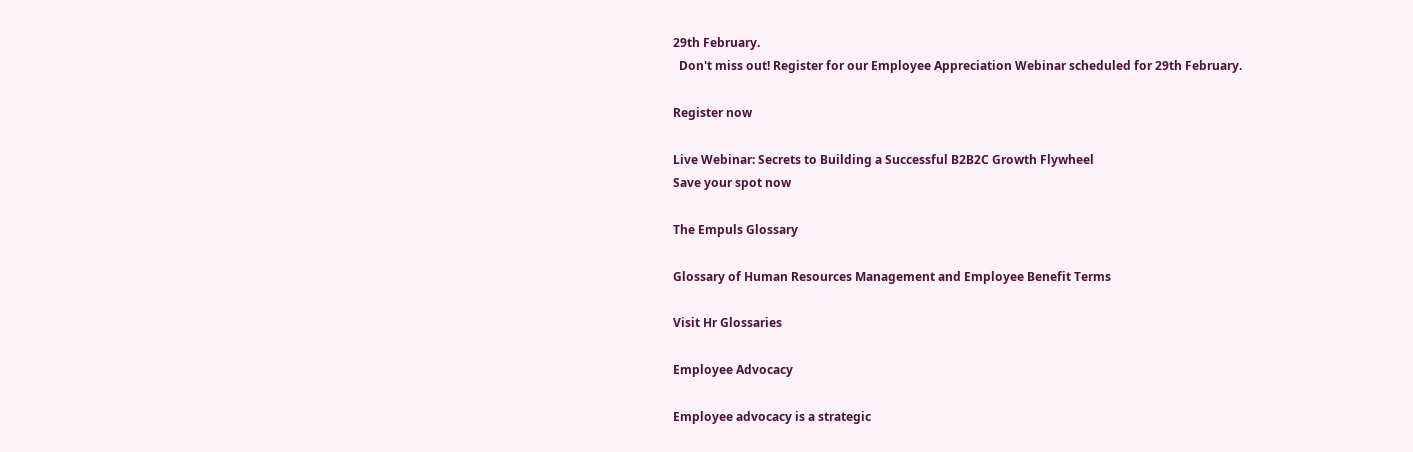29th February.
  Don't miss out! Register for our Employee Appreciation Webinar scheduled for 29th February.

Register now

Live Webinar: Secrets to Building a Successful B2B2C Growth Flywheel
Save your spot now

The Empuls Glossary

Glossary of Human Resources Management and Employee Benefit Terms

Visit Hr Glossaries

Employee Advocacy

Employee advocacy is a strategic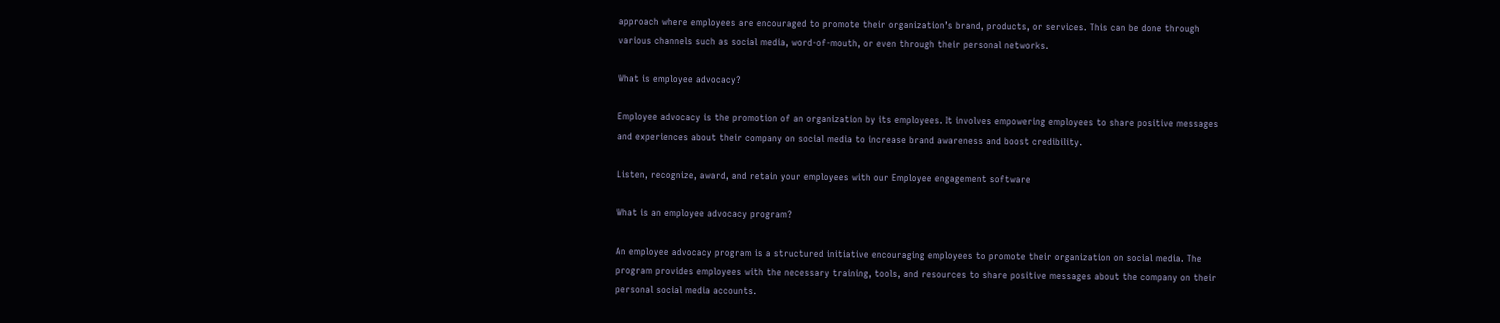approach where employees are encouraged to promote their organization’s brand, products, or services. This can be done through various channels such as social media, word-of-mouth, or even through their personal networks.

What is employee advocacy?

Employee advocacy is the promotion of an organization by its employees. It involves empowering employees to share positive messages and experiences about their company on social media to increase brand awareness and boost credibility.

Listen, recognize, award, and retain your employees with our Employee engagement software

What is an employee advocacy program?

An employee advocacy program is a structured initiative encouraging employees to promote their organization on social media. The program provides employees with the necessary training, tools, and resources to share positive messages about the company on their personal social media accounts.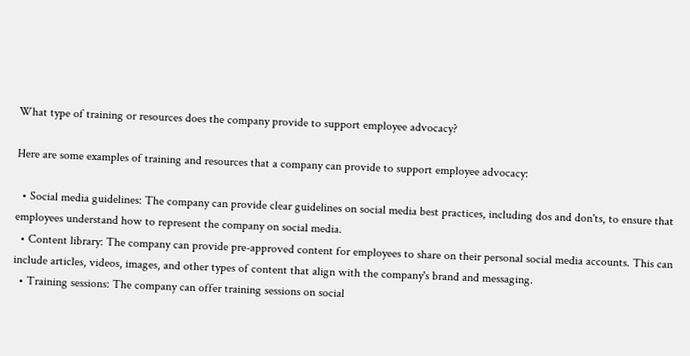What type of training or resources does the company provide to support employee advocacy?

Here are some examples of training and resources that a company can provide to support employee advocacy:

  • Social media guidelines: The company can provide clear guidelines on social media best practices, including dos and don'ts, to ensure that employees understand how to represent the company on social media.
  • Content library: The company can provide pre-approved content for employees to share on their personal social media accounts. This can include articles, videos, images, and other types of content that align with the company's brand and messaging.
  • Training sessions: The company can offer training sessions on social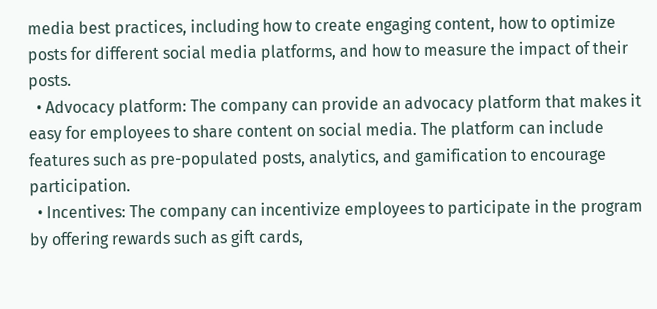media best practices, including how to create engaging content, how to optimize posts for different social media platforms, and how to measure the impact of their posts.
  • Advocacy platform: The company can provide an advocacy platform that makes it easy for employees to share content on social media. The platform can include features such as pre-populated posts, analytics, and gamification to encourage participation.
  • Incentives: The company can incentivize employees to participate in the program by offering rewards such as gift cards,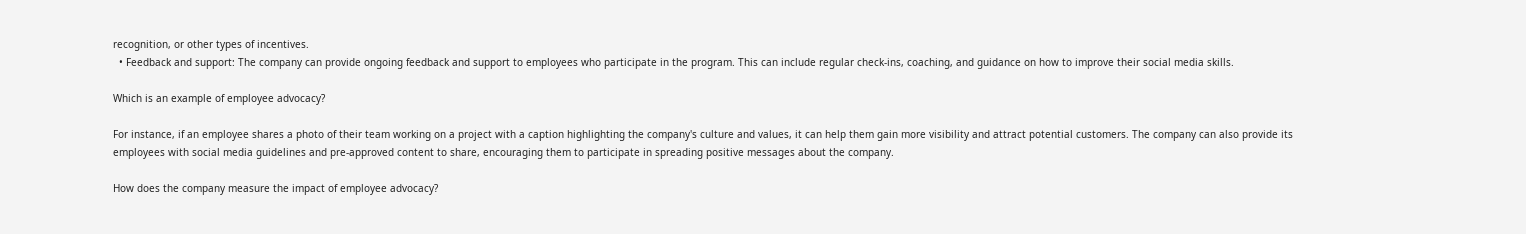recognition, or other types of incentives.
  • Feedback and support: The company can provide ongoing feedback and support to employees who participate in the program. This can include regular check-ins, coaching, and guidance on how to improve their social media skills.

Which is an example of employee advocacy?

For instance, if an employee shares a photo of their team working on a project with a caption highlighting the company's culture and values, it can help them gain more visibility and attract potential customers. The company can also provide its employees with social media guidelines and pre-approved content to share, encouraging them to participate in spreading positive messages about the company.

How does the company measure the impact of employee advocacy?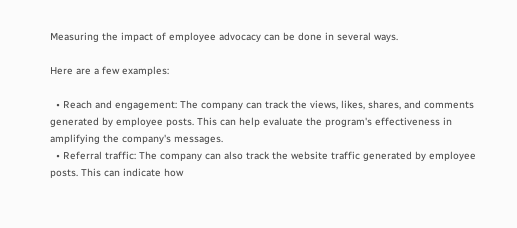Measuring the impact of employee advocacy can be done in several ways.

Here are a few examples:

  • Reach and engagement: The company can track the views, likes, shares, and comments generated by employee posts. This can help evaluate the program's effectiveness in amplifying the company's messages.
  • Referral traffic: The company can also track the website traffic generated by employee posts. This can indicate how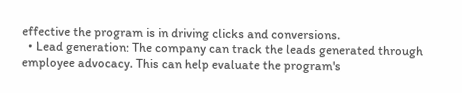effective the program is in driving clicks and conversions.
  • Lead generation: The company can track the leads generated through employee advocacy. This can help evaluate the program's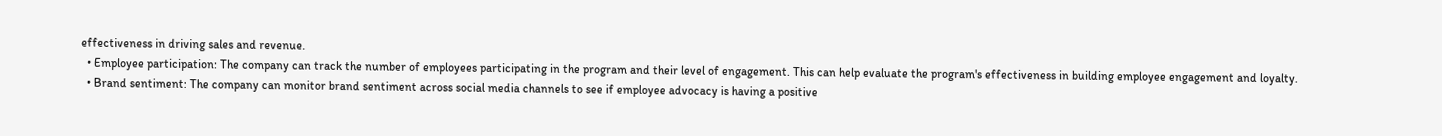effectiveness in driving sales and revenue.
  • Employee participation: The company can track the number of employees participating in the program and their level of engagement. This can help evaluate the program's effectiveness in building employee engagement and loyalty.
  • Brand sentiment: The company can monitor brand sentiment across social media channels to see if employee advocacy is having a positive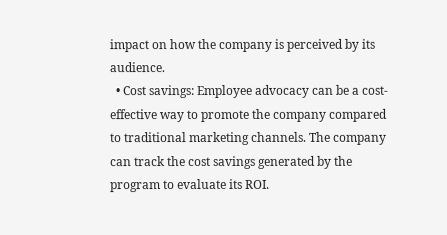impact on how the company is perceived by its audience.
  • Cost savings: Employee advocacy can be a cost-effective way to promote the company compared to traditional marketing channels. The company can track the cost savings generated by the program to evaluate its ROI.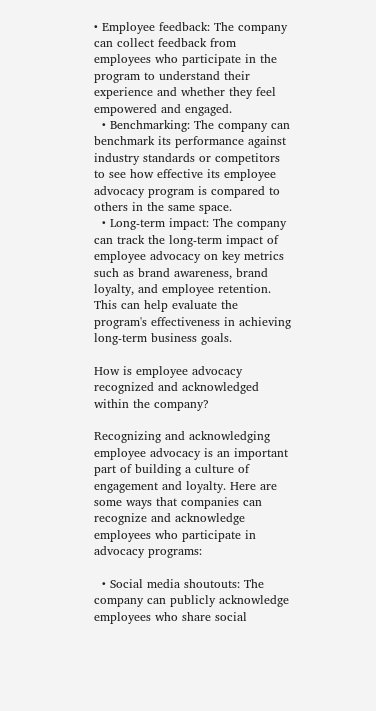• Employee feedback: The company can collect feedback from employees who participate in the program to understand their experience and whether they feel empowered and engaged.
  • Benchmarking: The company can benchmark its performance against industry standards or competitors to see how effective its employee advocacy program is compared to others in the same space.
  • Long-term impact: The company can track the long-term impact of employee advocacy on key metrics such as brand awareness, brand loyalty, and employee retention. This can help evaluate the program's effectiveness in achieving long-term business goals.

How is employee advocacy recognized and acknowledged within the company?

Recognizing and acknowledging employee advocacy is an important part of building a culture of engagement and loyalty. Here are some ways that companies can recognize and acknowledge employees who participate in advocacy programs:

  • Social media shoutouts: The company can publicly acknowledge employees who share social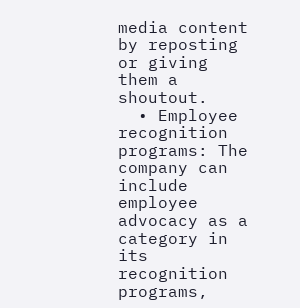media content by reposting or giving them a shoutout.
  • Employee recognition programs: The company can include employee advocacy as a category in its recognition programs,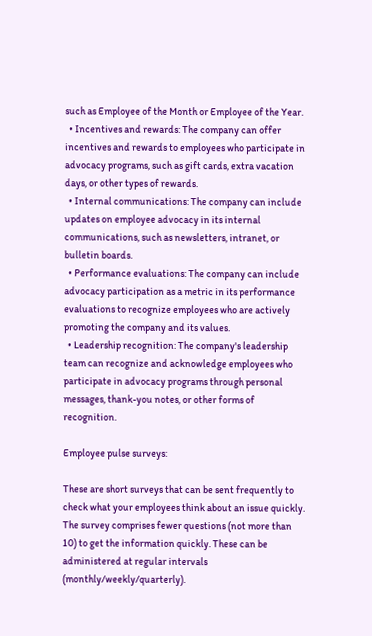such as Employee of the Month or Employee of the Year.
  • Incentives and rewards: The company can offer incentives and rewards to employees who participate in advocacy programs, such as gift cards, extra vacation days, or other types of rewards.
  • Internal communications: The company can include updates on employee advocacy in its internal communications, such as newsletters, intranet, or bulletin boards.
  • Performance evaluations: The company can include advocacy participation as a metric in its performance evaluations to recognize employees who are actively promoting the company and its values.
  • Leadership recognition: The company's leadership team can recognize and acknowledge employees who participate in advocacy programs through personal messages, thank-you notes, or other forms of recognition.

Employee pulse surveys:

These are short surveys that can be sent frequently to check what your employees think about an issue quickly. The survey comprises fewer questions (not more than 10) to get the information quickly. These can be administered at regular intervals (monthly/weekly/quarterly).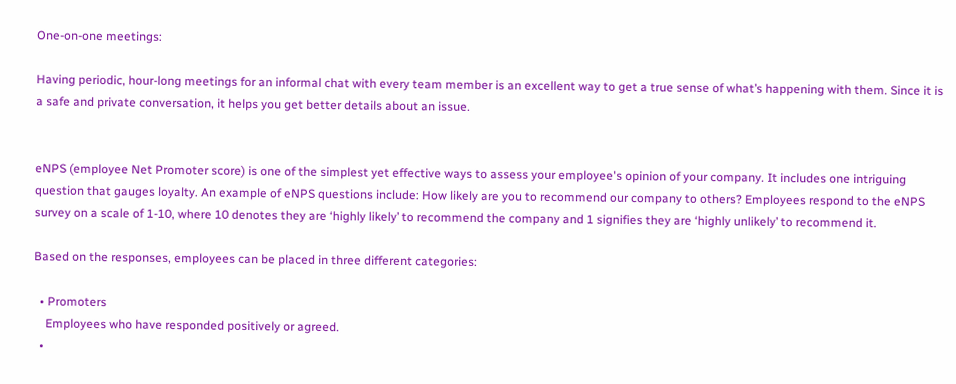One-on-one meetings:

Having periodic, hour-long meetings for an informal chat with every team member is an excellent way to get a true sense of what’s happening with them. Since it is a safe and private conversation, it helps you get better details about an issue.


eNPS (employee Net Promoter score) is one of the simplest yet effective ways to assess your employee's opinion of your company. It includes one intriguing question that gauges loyalty. An example of eNPS questions include: How likely are you to recommend our company to others? Employees respond to the eNPS survey on a scale of 1-10, where 10 denotes they are ‘highly likely’ to recommend the company and 1 signifies they are ‘highly unlikely’ to recommend it.

Based on the responses, employees can be placed in three different categories:

  • Promoters
    Employees who have responded positively or agreed.
  •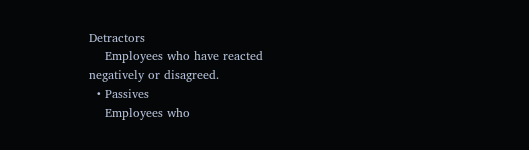Detractors
    Employees who have reacted negatively or disagreed.
  • Passives
    Employees who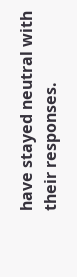have stayed neutral with their responses.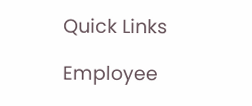Quick Links

Employee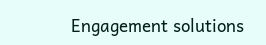Engagement solutions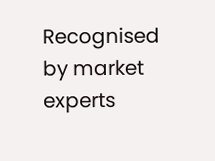Recognised by market experts